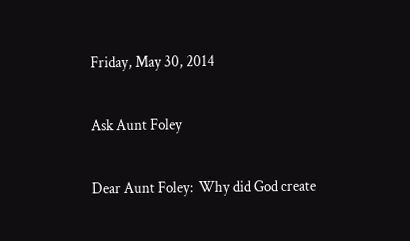Friday, May 30, 2014

Ask Aunt Foley

Dear Aunt Foley:  Why did God create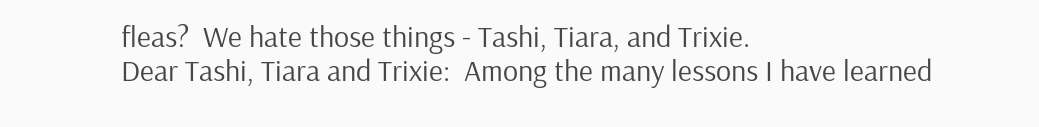fleas?  We hate those things - Tashi, Tiara, and Trixie.
Dear Tashi, Tiara and Trixie:  Among the many lessons I have learned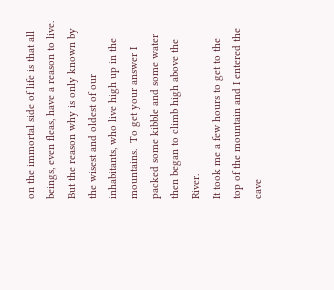on the immortal side of life is that all beings, even fleas, have a reason to live.  But the reason why is only known by the wisest and oldest of our inhabitants, who live high up in the mountains.  To get your answer I packed some kibble and some water then began to climb high above the River.
It took me a few hours to get to the top of the mountain and I entered the cave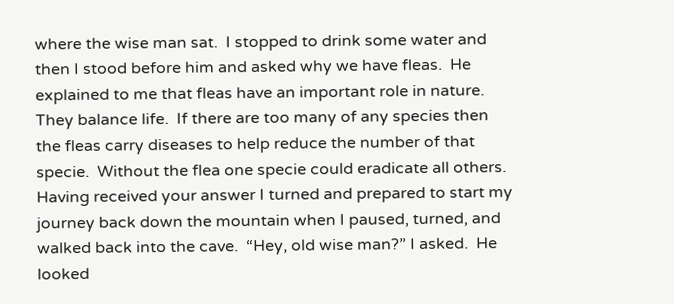where the wise man sat.  I stopped to drink some water and then I stood before him and asked why we have fleas.  He explained to me that fleas have an important role in nature.  They balance life.  If there are too many of any species then the fleas carry diseases to help reduce the number of that specie.  Without the flea one specie could eradicate all others.
Having received your answer I turned and prepared to start my journey back down the mountain when I paused, turned, and walked back into the cave.  “Hey, old wise man?” I asked.  He looked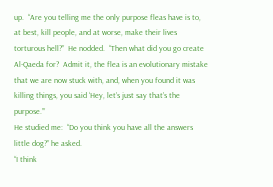up.  “Are you telling me the only purpose fleas have is to, at best, kill people, and at worse, make their lives torturous hell?”  He nodded.  “Then what did you go create Al-Qaeda for?  Admit it, the flea is an evolutionary mistake that we are now stuck with, and, when you found it was killing things, you said ‘Hey, let’s just say that’s the purpose.’”
He studied me:  “Do you think you have all the answers little dog?” he asked.
“I think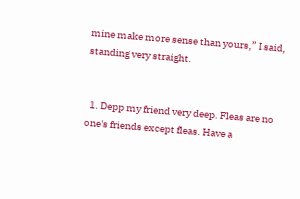mine make more sense than yours,” I said, standing very straight.


  1. Depp my friend very deep. Fleas are no one's friends except fleas. Have a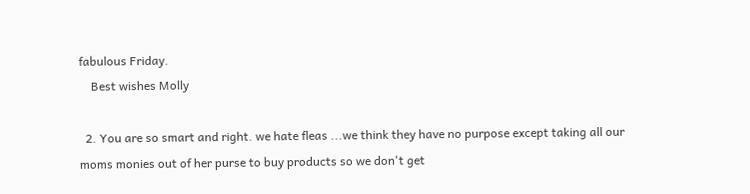fabulous Friday.
    Best wishes Molly

  2. You are so smart and right. we hate fleas ...we think they have no purpose except taking all our moms monies out of her purse to buy products so we don't get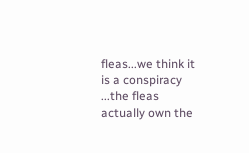fleas...we think it is a conspiracy ...the fleas actually own the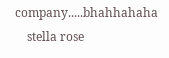company.....bhahhahaha
    stella rose